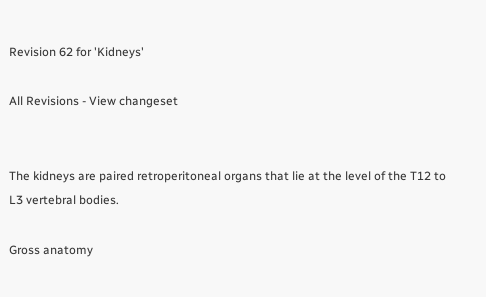Revision 62 for 'Kidneys'

All Revisions - View changeset


The kidneys are paired retroperitoneal organs that lie at the level of the T12 to L3 vertebral bodies.

Gross anatomy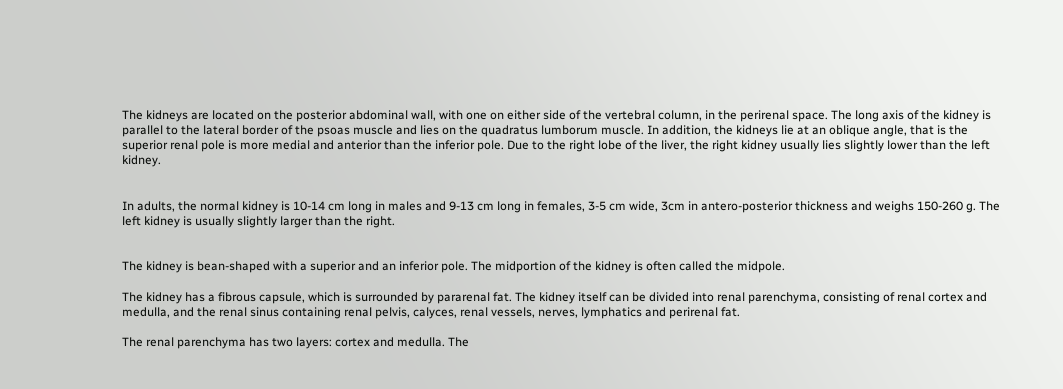The kidneys are located on the posterior abdominal wall, with one on either side of the vertebral column, in the perirenal space. The long axis of the kidney is parallel to the lateral border of the psoas muscle and lies on the quadratus lumborum muscle. In addition, the kidneys lie at an oblique angle, that is the superior renal pole is more medial and anterior than the inferior pole. Due to the right lobe of the liver, the right kidney usually lies slightly lower than the left kidney.


In adults, the normal kidney is 10-14 cm long in males and 9-13 cm long in females, 3-5 cm wide, 3cm in antero-posterior thickness and weighs 150-260 g. The left kidney is usually slightly larger than the right.


The kidney is bean-shaped with a superior and an inferior pole. The midportion of the kidney is often called the midpole.

The kidney has a fibrous capsule, which is surrounded by pararenal fat. The kidney itself can be divided into renal parenchyma, consisting of renal cortex and medulla, and the renal sinus containing renal pelvis, calyces, renal vessels, nerves, lymphatics and perirenal fat.

The renal parenchyma has two layers: cortex and medulla. The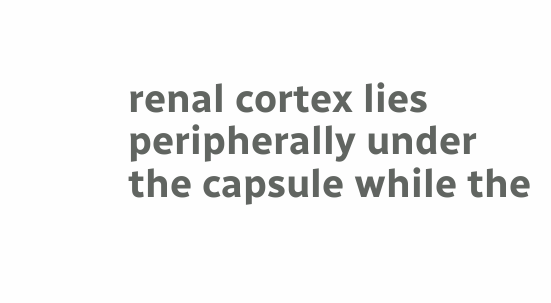renal cortex lies peripherally under the capsule while the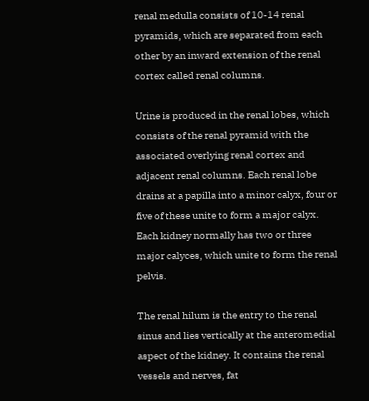renal medulla consists of 10-14 renal pyramids, which are separated from each other by an inward extension of the renal cortex called renal columns.

Urine is produced in the renal lobes, which consists of the renal pyramid with the associated overlying renal cortex and adjacent renal columns. Each renal lobe drains at a papilla into a minor calyx, four or five of these unite to form a major calyx. Each kidney normally has two or three major calyces, which unite to form the renal pelvis.

The renal hilum is the entry to the renal sinus and lies vertically at the anteromedial aspect of the kidney. It contains the renal vessels and nerves, fat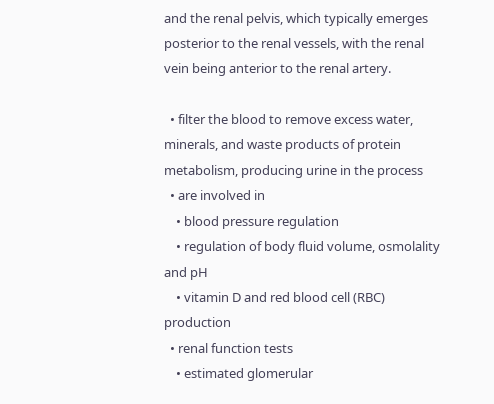and the renal pelvis, which typically emerges posterior to the renal vessels, with the renal vein being anterior to the renal artery.

  • filter the blood to remove excess water, minerals, and waste products of protein metabolism, producing urine in the process
  • are involved in
    • blood pressure regulation
    • regulation of body fluid volume, osmolality and pH
    • vitamin D and red blood cell (RBC) production
  • renal function tests
    • estimated glomerular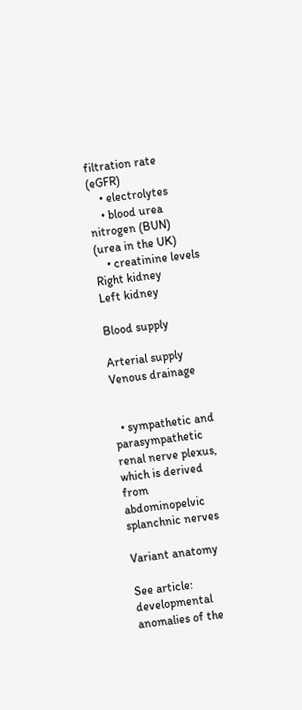filtration rate (eGFR)
    • electrolytes
    • blood urea nitrogen (BUN) (urea in the UK)
    • creatinine levels
Right kidney
Left kidney

Blood supply

Arterial supply
Venous drainage


  • sympathetic and parasympathetic renal nerve plexus, which is derived from abdominopelvic splanchnic nerves

Variant anatomy

See article: developmental anomalies of the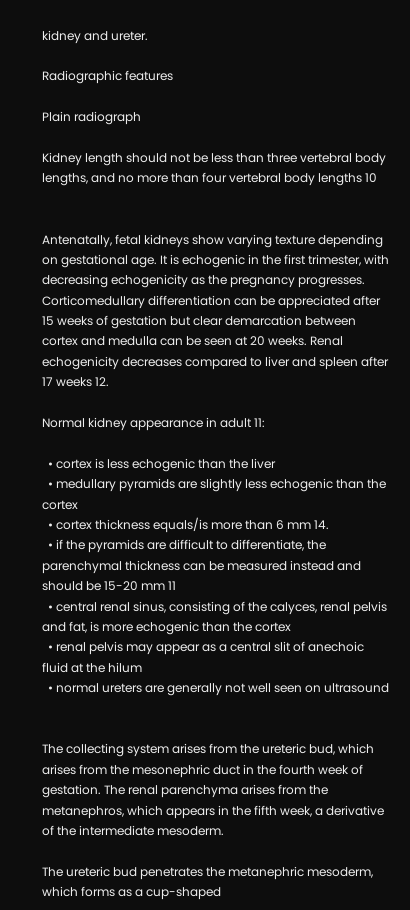kidney and ureter.

Radiographic features

Plain radiograph

Kidney length should not be less than three vertebral body lengths, and no more than four vertebral body lengths 10


Antenatally, fetal kidneys show varying texture depending on gestational age. It is echogenic in the first trimester, with decreasing echogenicity as the pregnancy progresses. Corticomedullary differentiation can be appreciated after 15 weeks of gestation but clear demarcation between cortex and medulla can be seen at 20 weeks. Renal echogenicity decreases compared to liver and spleen after 17 weeks 12.

Normal kidney appearance in adult 11:

  • cortex is less echogenic than the liver
  • medullary pyramids are slightly less echogenic than the cortex
  • cortex thickness equals/is more than 6 mm 14.
  • if the pyramids are difficult to differentiate, the parenchymal thickness can be measured instead and should be 15-20 mm 11
  • central renal sinus, consisting of the calyces, renal pelvis and fat, is more echogenic than the cortex
  • renal pelvis may appear as a central slit of anechoic fluid at the hilum
  • normal ureters are generally not well seen on ultrasound


The collecting system arises from the ureteric bud, which arises from the mesonephric duct in the fourth week of gestation. The renal parenchyma arises from the metanephros, which appears in the fifth week, a derivative of the intermediate mesoderm.

The ureteric bud penetrates the metanephric mesoderm, which forms as a cup-shaped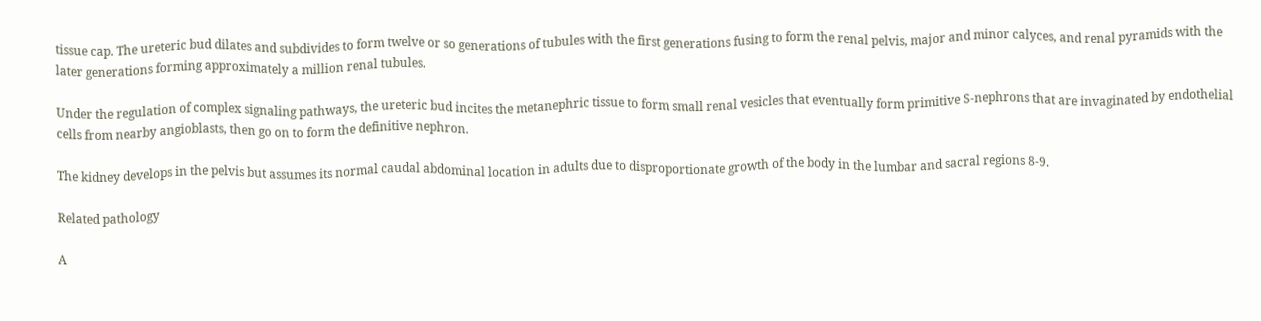tissue cap. The ureteric bud dilates and subdivides to form twelve or so generations of tubules with the first generations fusing to form the renal pelvis, major and minor calyces, and renal pyramids with the later generations forming approximately a million renal tubules.

Under the regulation of complex signaling pathways, the ureteric bud incites the metanephric tissue to form small renal vesicles that eventually form primitive S-nephrons that are invaginated by endothelial cells from nearby angioblasts, then go on to form the definitive nephron.

The kidney develops in the pelvis but assumes its normal caudal abdominal location in adults due to disproportionate growth of the body in the lumbar and sacral regions 8-9.

Related pathology

A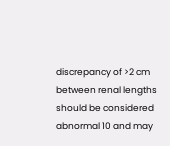discrepancy of >2 cm between renal lengths should be considered abnormal 10 and may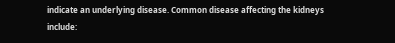indicate an underlying disease. Common disease affecting the kidneys include: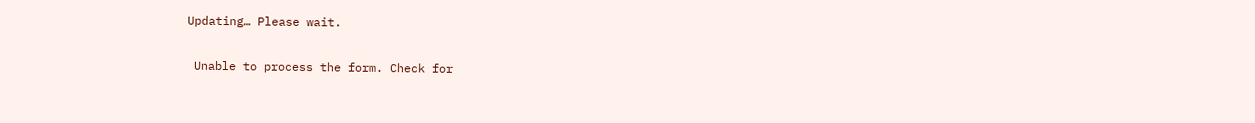Updating… Please wait.

 Unable to process the form. Check for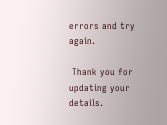errors and try again.

 Thank you for updating your details.